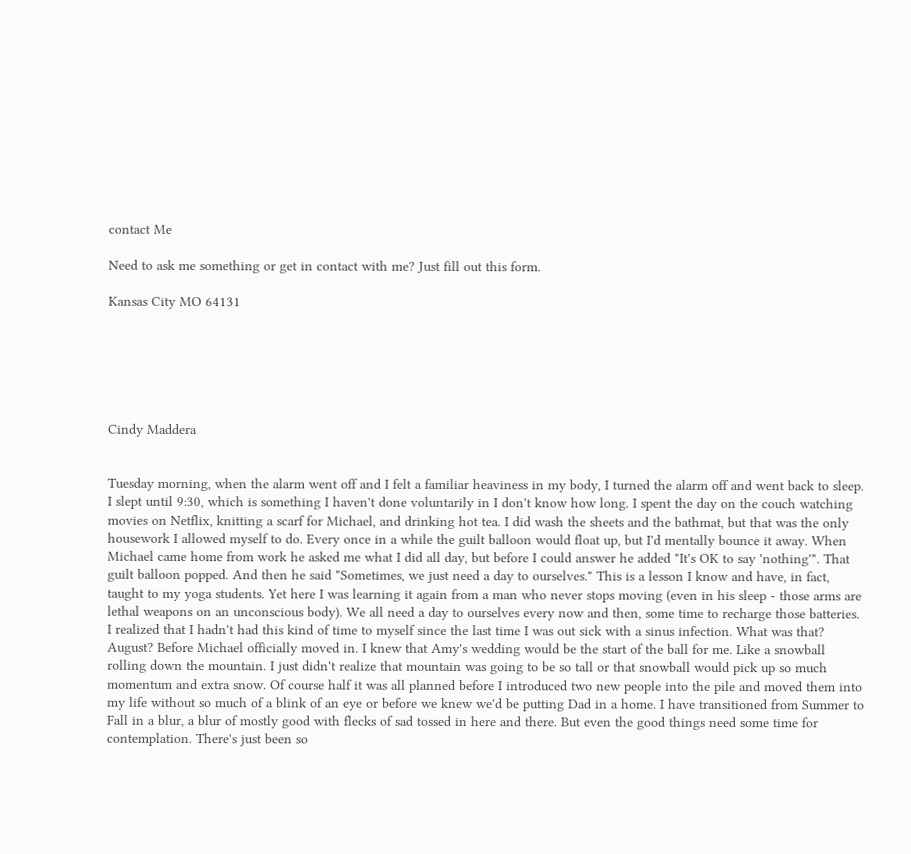contact Me

Need to ask me something or get in contact with me? Just fill out this form.

Kansas City MO 64131






Cindy Maddera


Tuesday morning, when the alarm went off and I felt a familiar heaviness in my body, I turned the alarm off and went back to sleep. I slept until 9:30, which is something I haven't done voluntarily in I don't know how long. I spent the day on the couch watching movies on Netflix, knitting a scarf for Michael, and drinking hot tea. I did wash the sheets and the bathmat, but that was the only housework I allowed myself to do. Every once in a while the guilt balloon would float up, but I'd mentally bounce it away. When Michael came home from work he asked me what I did all day, but before I could answer he added "It's OK to say 'nothing'". That guilt balloon popped. And then he said "Sometimes, we just need a day to ourselves." This is a lesson I know and have, in fact, taught to my yoga students. Yet here I was learning it again from a man who never stops moving (even in his sleep - those arms are lethal weapons on an unconscious body). We all need a day to ourselves every now and then, some time to recharge those batteries. I realized that I hadn't had this kind of time to myself since the last time I was out sick with a sinus infection. What was that? August? Before Michael officially moved in. I knew that Amy's wedding would be the start of the ball for me. Like a snowball rolling down the mountain. I just didn't realize that mountain was going to be so tall or that snowball would pick up so much momentum and extra snow. Of course half it was all planned before I introduced two new people into the pile and moved them into my life without so much of a blink of an eye or before we knew we'd be putting Dad in a home. I have transitioned from Summer to Fall in a blur, a blur of mostly good with flecks of sad tossed in here and there. But even the good things need some time for contemplation. There's just been so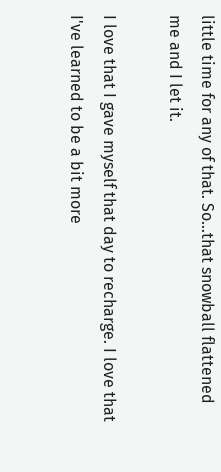little time for any of that. So...that snowball flattened me and I let it.

I love that I gave myself that day to recharge. I love that I've learned to be a bit more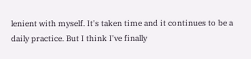lenient with myself. It's taken time and it continues to be a daily practice. But I think I've finally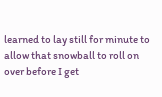learned to lay still for minute to allow that snowball to roll on over before I get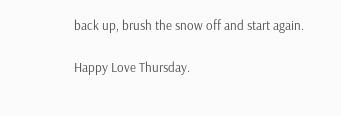back up, brush the snow off and start again.

Happy Love Thursday.